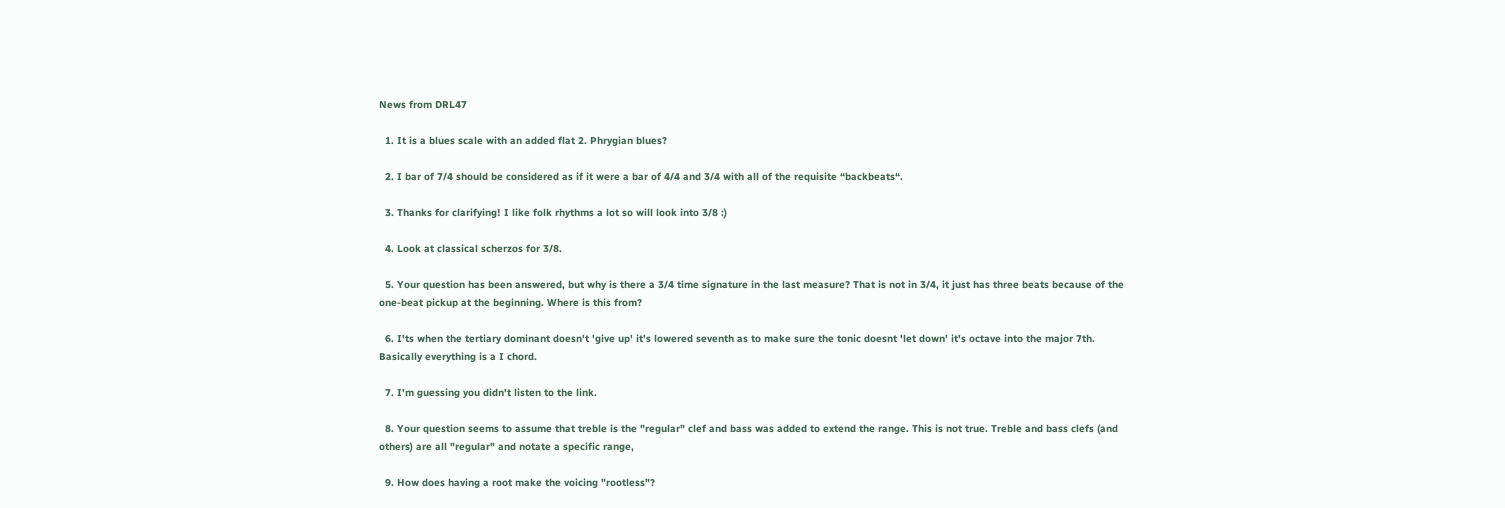News from DRL47

  1. It is a blues scale with an added flat 2. Phrygian blues?

  2. I bar of 7/4 should be considered as if it were a bar of 4/4 and 3/4 with all of the requisite “backbeats“.

  3. Thanks for clarifying! I like folk rhythms a lot so will look into 3/8 :)

  4. Look at classical scherzos for 3/8.

  5. Your question has been answered, but why is there a 3/4 time signature in the last measure? That is not in 3/4, it just has three beats because of the one-beat pickup at the beginning. Where is this from?

  6. I'ts when the tertiary dominant doesn't 'give up' it's lowered seventh as to make sure the tonic doesnt 'let down' it's octave into the major 7th. Basically everything is a I chord.

  7. I'm guessing you didn't listen to the link.

  8. Your question seems to assume that treble is the "regular" clef and bass was added to extend the range. This is not true. Treble and bass clefs (and others) are all "regular" and notate a specific range,

  9. How does having a root make the voicing "rootless"?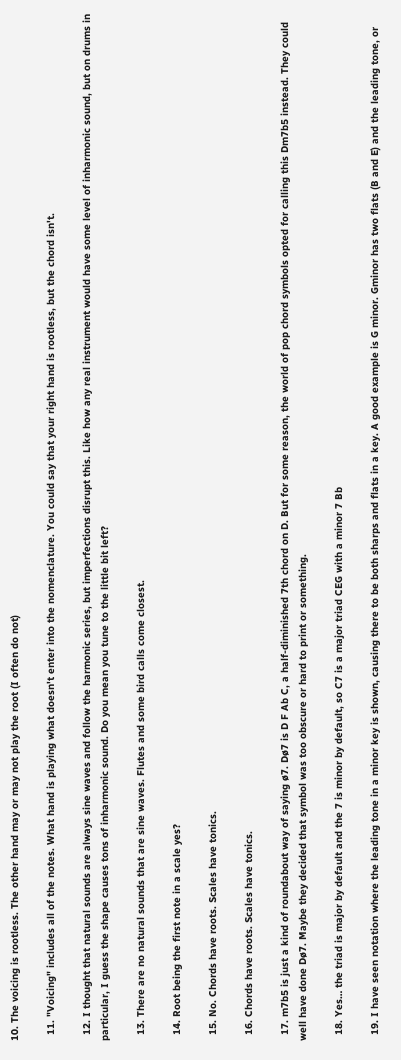10. The voicing is rootless. The other hand may or may not play the root (I often do not)

  11. "Voicing" includes all of the notes. What hand is playing what doesn't enter into the nomenclature. You could say that your right hand is rootless, but the chord isn't.

  12. I thought that natural sounds are always sine waves and follow the harmonic series, but imperfections disrupt this. Like how any real instrument would have some level of inharmonic sound, but on drums in particular, I guess the shape causes tons of inharmonic sound. Do you mean you tune to the little bit left?

  13. There are no natural sounds that are sine waves. Flutes and some bird calls come closest.

  14. Root being the first note in a scale yes?

  15. No. Chords have roots. Scales have tonics.

  16. Chords have roots. Scales have tonics.

  17. m7b5 is just a kind of roundabout way of saying ø7. Dø7 is D F Ab C, a half-diminished 7th chord on D. But for some reason, the world of pop chord symbols opted for calling this Dm7b5 instead. They could well have done Dø7. Maybe they decided that symbol was too obscure or hard to print or something.

  18. Yes… the triad is major by default and the 7 is minor by default, so C7 is a major triad CEG with a minor 7 Bb

  19. I have seen notation where the leading tone in a minor key is shown, causing there to be both sharps and flats in a key. A good example is G minor. Gminor has two flats (B and E) and the leading tone, or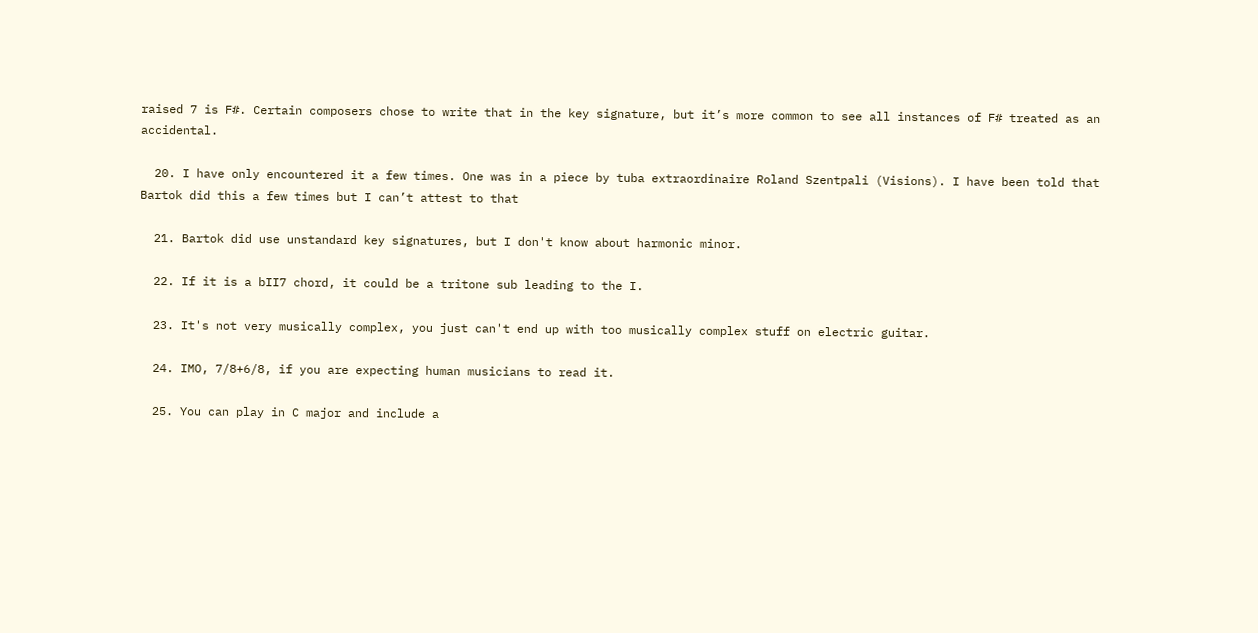raised 7 is F#. Certain composers chose to write that in the key signature, but it’s more common to see all instances of F# treated as an accidental.

  20. I have only encountered it a few times. One was in a piece by tuba extraordinaire Roland Szentpali (Visions). I have been told that Bartok did this a few times but I can’t attest to that

  21. Bartok did use unstandard key signatures, but I don't know about harmonic minor.

  22. If it is a bII7 chord, it could be a tritone sub leading to the I.

  23. It's not very musically complex, you just can't end up with too musically complex stuff on electric guitar.

  24. IMO, 7/8+6/8, if you are expecting human musicians to read it.

  25. You can play in C major and include a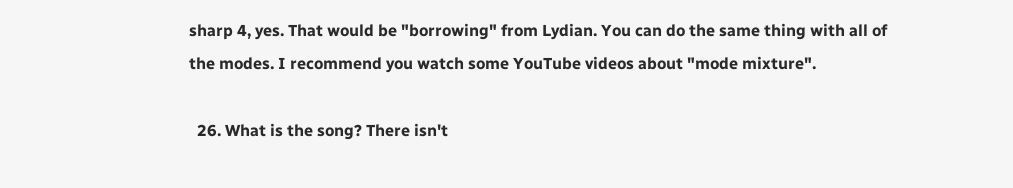sharp 4, yes. That would be "borrowing" from Lydian. You can do the same thing with all of the modes. I recommend you watch some YouTube videos about "mode mixture".

  26. What is the song? There isn't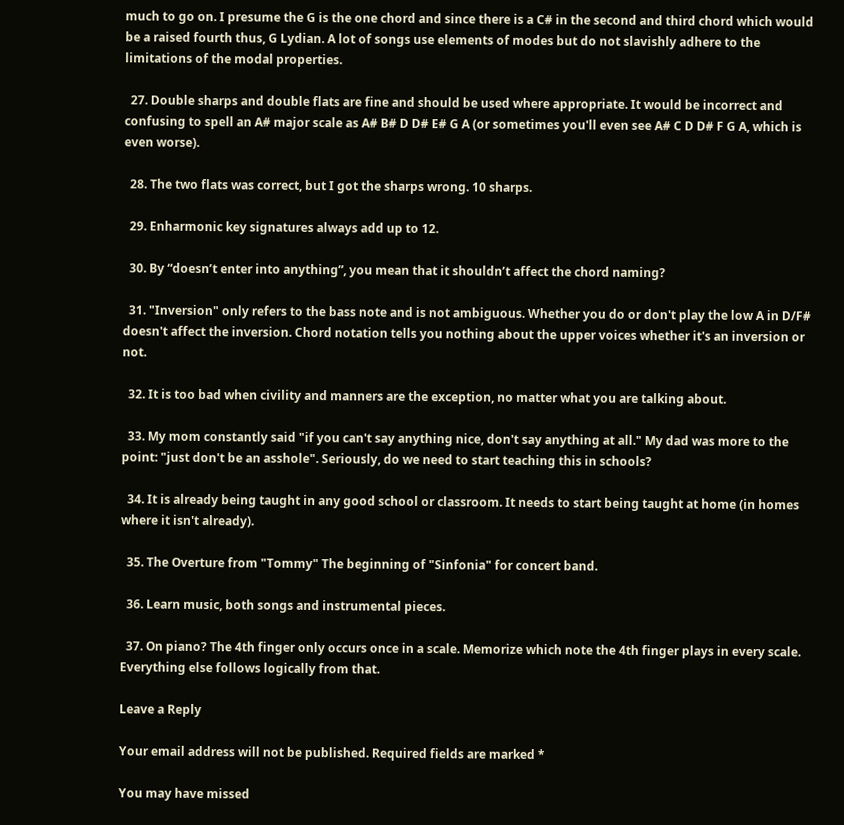much to go on. I presume the G is the one chord and since there is a C# in the second and third chord which would be a raised fourth thus, G Lydian. A lot of songs use elements of modes but do not slavishly adhere to the limitations of the modal properties.

  27. Double sharps and double flats are fine and should be used where appropriate. It would be incorrect and confusing to spell an A# major scale as A# B# D D# E# G A (or sometimes you'll even see A# C D D# F G A, which is even worse).

  28. The two flats was correct, but I got the sharps wrong. 10 sharps.

  29. Enharmonic key signatures always add up to 12.

  30. By “doesn’t enter into anything”, you mean that it shouldn’t affect the chord naming?

  31. "Inversion" only refers to the bass note and is not ambiguous. Whether you do or don't play the low A in D/F# doesn't affect the inversion. Chord notation tells you nothing about the upper voices whether it's an inversion or not.

  32. It is too bad when civility and manners are the exception, no matter what you are talking about.

  33. My mom constantly said "if you can't say anything nice, don't say anything at all." My dad was more to the point: "just don't be an asshole". Seriously, do we need to start teaching this in schools?

  34. It is already being taught in any good school or classroom. It needs to start being taught at home (in homes where it isn't already).

  35. The Overture from "Tommy" The beginning of "Sinfonia" for concert band.

  36. Learn music, both songs and instrumental pieces.

  37. On piano? The 4th finger only occurs once in a scale. Memorize which note the 4th finger plays in every scale. Everything else follows logically from that.

Leave a Reply

Your email address will not be published. Required fields are marked *

You may have missed